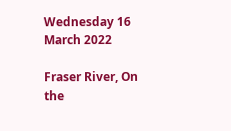Wednesday 16 March 2022

Fraser River, On the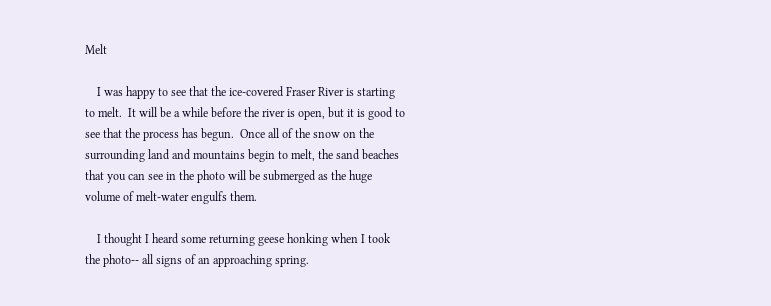Melt

    I was happy to see that the ice-covered Fraser River is starting to melt.  It will be a while before the river is open, but it is good to see that the process has begun.  Once all of the snow on the surrounding land and mountains begin to melt, the sand beaches that you can see in the photo will be submerged as the huge volume of melt-water engulfs them.

    I thought I heard some returning geese honking when I took the photo-- all signs of an approaching spring.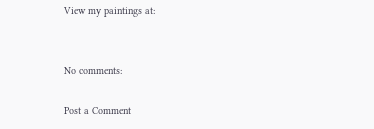View my paintings at:


No comments:

Post a Comment